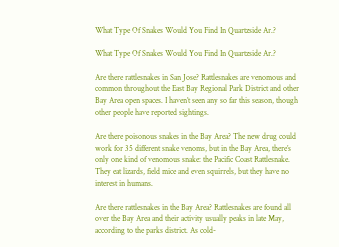What Type Of Snakes Would You Find In Quartzside Ar.?

What Type Of Snakes Would You Find In Quartzside Ar.?

Are there rattlesnakes in San Jose? Rattlesnakes are venomous and common throughout the East Bay Regional Park District and other Bay Area open spaces. I haven’t seen any so far this season, though other people have reported sightings.

Are there poisonous snakes in the Bay Area? The new drug could work for 35 different snake venoms, but in the Bay Area, there’s only one kind of venomous snake: the Pacific Coast Rattlesnake. They eat lizards, field mice and even squirrels, but they have no interest in humans.

Are there rattlesnakes in the Bay Area? Rattlesnakes are found all over the Bay Area and their activity usually peaks in late May, according to the parks district. As cold-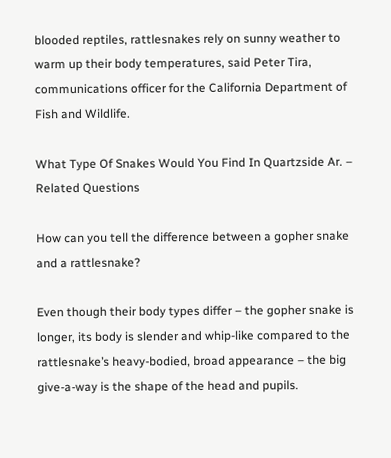blooded reptiles, rattlesnakes rely on sunny weather to warm up their body temperatures, said Peter Tira, communications officer for the California Department of Fish and Wildlife.

What Type Of Snakes Would You Find In Quartzside Ar. – Related Questions

How can you tell the difference between a gopher snake and a rattlesnake?

Even though their body types differ – the gopher snake is longer, its body is slender and whip-like compared to the rattlesnake’s heavy-bodied, broad appearance – the big give-a-way is the shape of the head and pupils.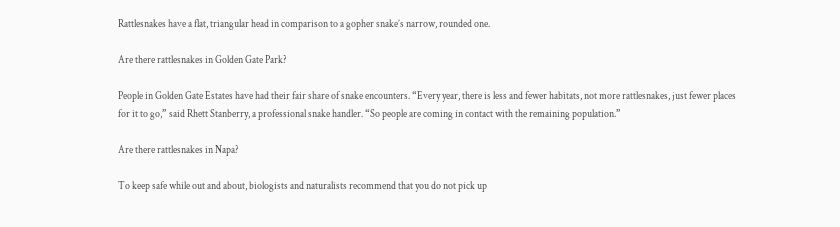Rattlesnakes have a flat, triangular head in comparison to a gopher snake’s narrow, rounded one.

Are there rattlesnakes in Golden Gate Park?

People in Golden Gate Estates have had their fair share of snake encounters. “Every year, there is less and fewer habitats, not more rattlesnakes, just fewer places for it to go,” said Rhett Stanberry, a professional snake handler. “So people are coming in contact with the remaining population.”

Are there rattlesnakes in Napa?

To keep safe while out and about, biologists and naturalists recommend that you do not pick up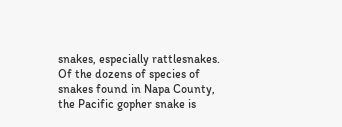snakes, especially rattlesnakes. Of the dozens of species of snakes found in Napa County, the Pacific gopher snake is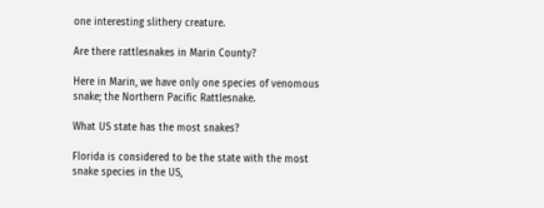one interesting slithery creature.

Are there rattlesnakes in Marin County?

Here in Marin, we have only one species of venomous snake; the Northern Pacific Rattlesnake.

What US state has the most snakes?

Florida is considered to be the state with the most snake species in the US,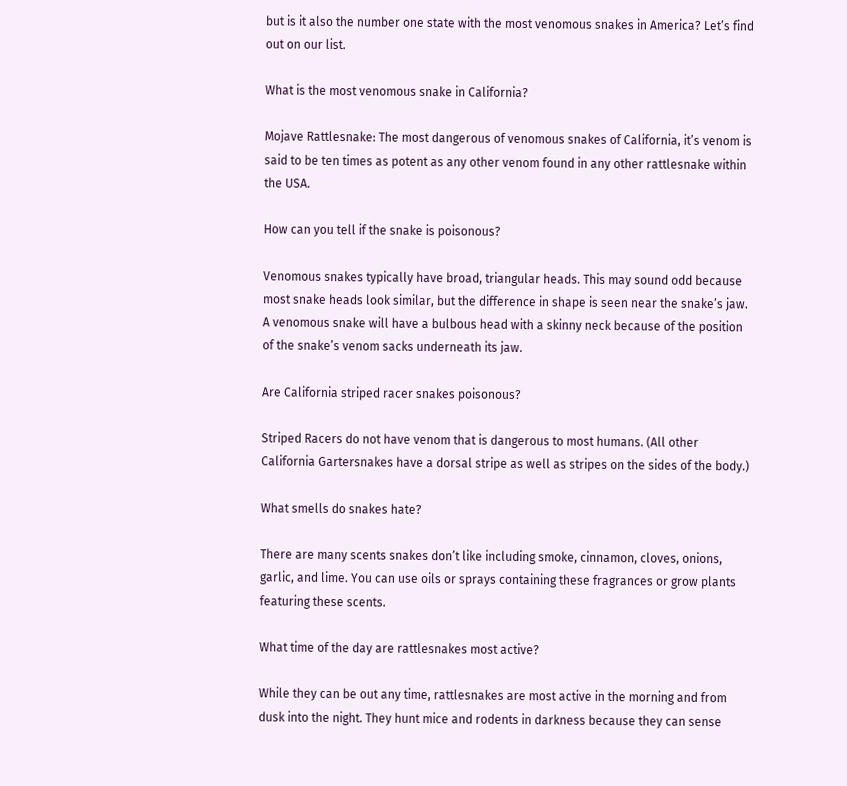but is it also the number one state with the most venomous snakes in America? Let’s find out on our list.

What is the most venomous snake in California?

Mojave Rattlesnake: The most dangerous of venomous snakes of California, it’s venom is said to be ten times as potent as any other venom found in any other rattlesnake within the USA.

How can you tell if the snake is poisonous?

Venomous snakes typically have broad, triangular heads. This may sound odd because most snake heads look similar, but the difference in shape is seen near the snake’s jaw. A venomous snake will have a bulbous head with a skinny neck because of the position of the snake’s venom sacks underneath its jaw.

Are California striped racer snakes poisonous?

Striped Racers do not have venom that is dangerous to most humans. (All other California Gartersnakes have a dorsal stripe as well as stripes on the sides of the body.)

What smells do snakes hate?

There are many scents snakes don’t like including smoke, cinnamon, cloves, onions, garlic, and lime. You can use oils or sprays containing these fragrances or grow plants featuring these scents.

What time of the day are rattlesnakes most active?

While they can be out any time, rattlesnakes are most active in the morning and from dusk into the night. They hunt mice and rodents in darkness because they can sense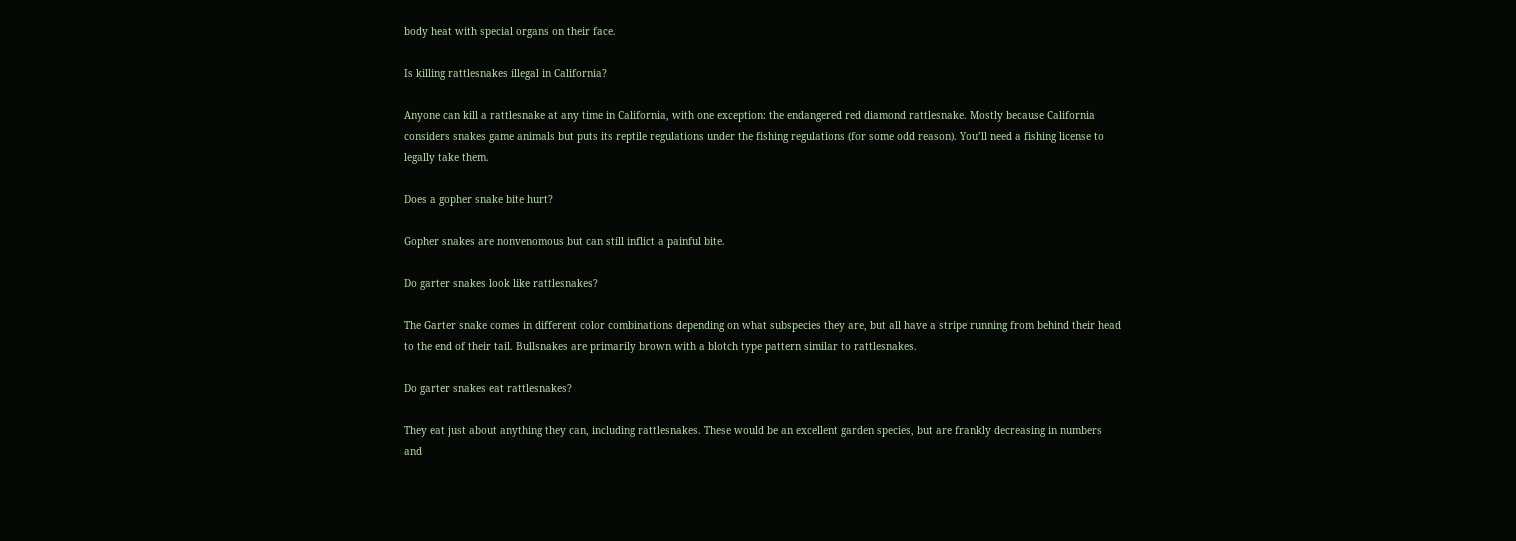body heat with special organs on their face.

Is killing rattlesnakes illegal in California?

Anyone can kill a rattlesnake at any time in California, with one exception: the endangered red diamond rattlesnake. Mostly because California considers snakes game animals but puts its reptile regulations under the fishing regulations (for some odd reason). You’ll need a fishing license to legally take them.

Does a gopher snake bite hurt?

Gopher snakes are nonvenomous but can still inflict a painful bite.

Do garter snakes look like rattlesnakes?

The Garter snake comes in different color combinations depending on what subspecies they are, but all have a stripe running from behind their head to the end of their tail. Bullsnakes are primarily brown with a blotch type pattern similar to rattlesnakes.

Do garter snakes eat rattlesnakes?

They eat just about anything they can, including rattlesnakes. These would be an excellent garden species, but are frankly decreasing in numbers and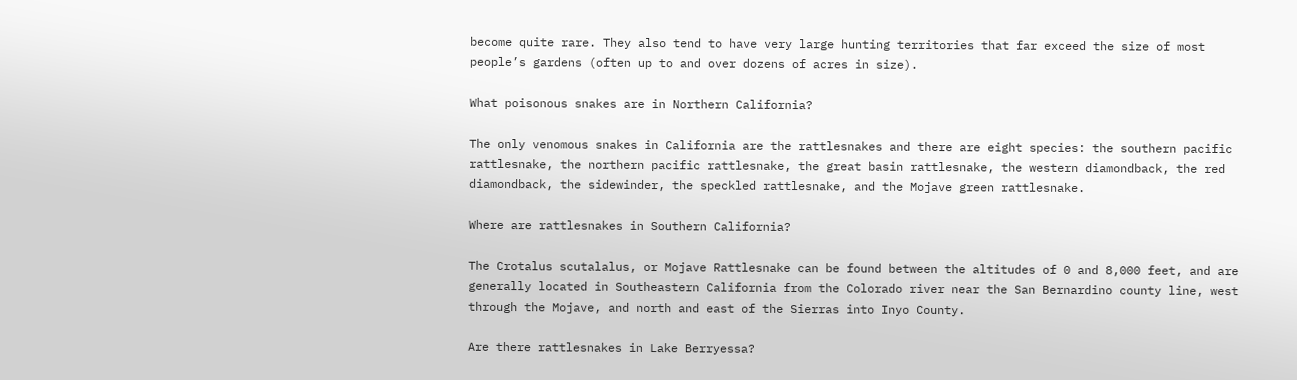become quite rare. They also tend to have very large hunting territories that far exceed the size of most people’s gardens (often up to and over dozens of acres in size).

What poisonous snakes are in Northern California?

The only venomous snakes in California are the rattlesnakes and there are eight species: the southern pacific rattlesnake, the northern pacific rattlesnake, the great basin rattlesnake, the western diamondback, the red diamondback, the sidewinder, the speckled rattlesnake, and the Mojave green rattlesnake.

Where are rattlesnakes in Southern California?

The Crotalus scutalalus, or Mojave Rattlesnake can be found between the altitudes of 0 and 8,000 feet, and are generally located in Southeastern California from the Colorado river near the San Bernardino county line, west through the Mojave, and north and east of the Sierras into Inyo County.

Are there rattlesnakes in Lake Berryessa?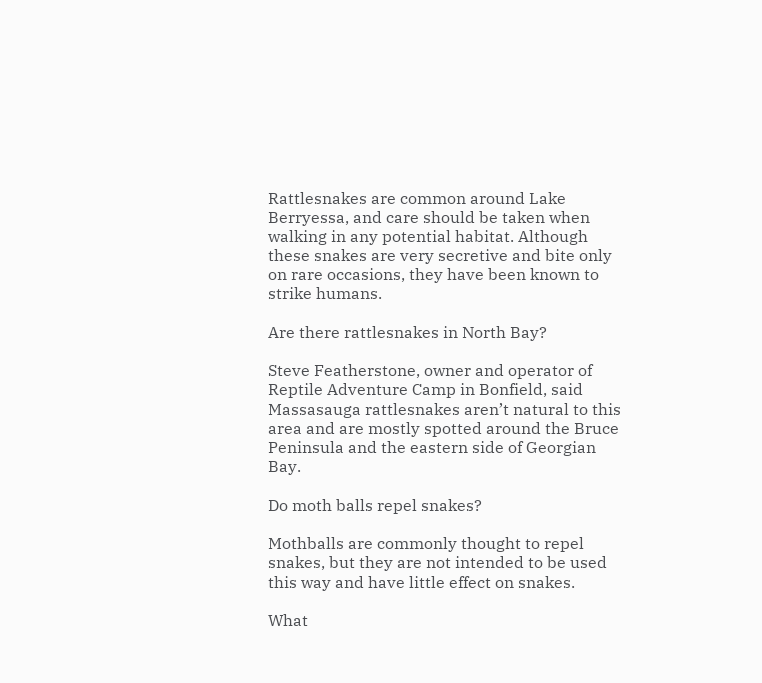Rattlesnakes are common around Lake Berryessa, and care should be taken when walking in any potential habitat. Although these snakes are very secretive and bite only on rare occasions, they have been known to strike humans.

Are there rattlesnakes in North Bay?

Steve Featherstone, owner and operator of Reptile Adventure Camp in Bonfield, said Massasauga rattlesnakes aren’t natural to this area and are mostly spotted around the Bruce Peninsula and the eastern side of Georgian Bay.

Do moth balls repel snakes?

Mothballs are commonly thought to repel snakes, but they are not intended to be used this way and have little effect on snakes.

What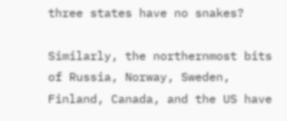three states have no snakes?

Similarly, the northernmost bits of Russia, Norway, Sweden, Finland, Canada, and the US have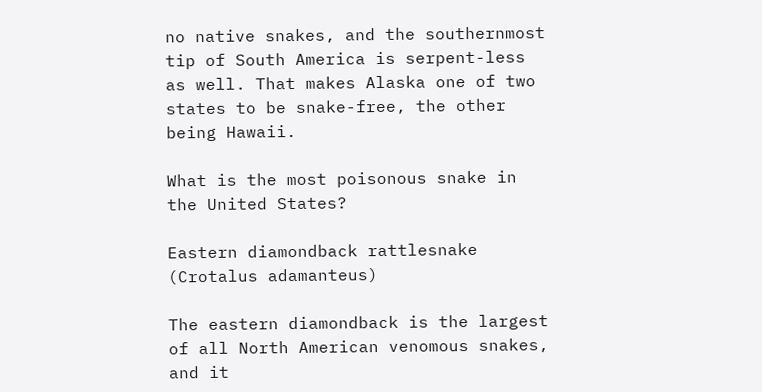no native snakes, and the southernmost tip of South America is serpent-less as well. That makes Alaska one of two states to be snake-free, the other being Hawaii.

What is the most poisonous snake in the United States?

Eastern diamondback rattlesnake (Crotalus adamanteus)

The eastern diamondback is the largest of all North American venomous snakes, and it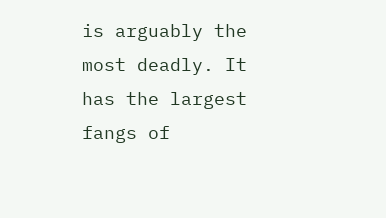is arguably the most deadly. It has the largest fangs of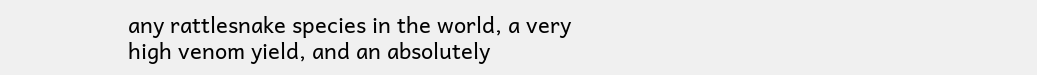any rattlesnake species in the world, a very high venom yield, and an absolutely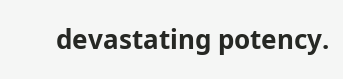devastating potency.